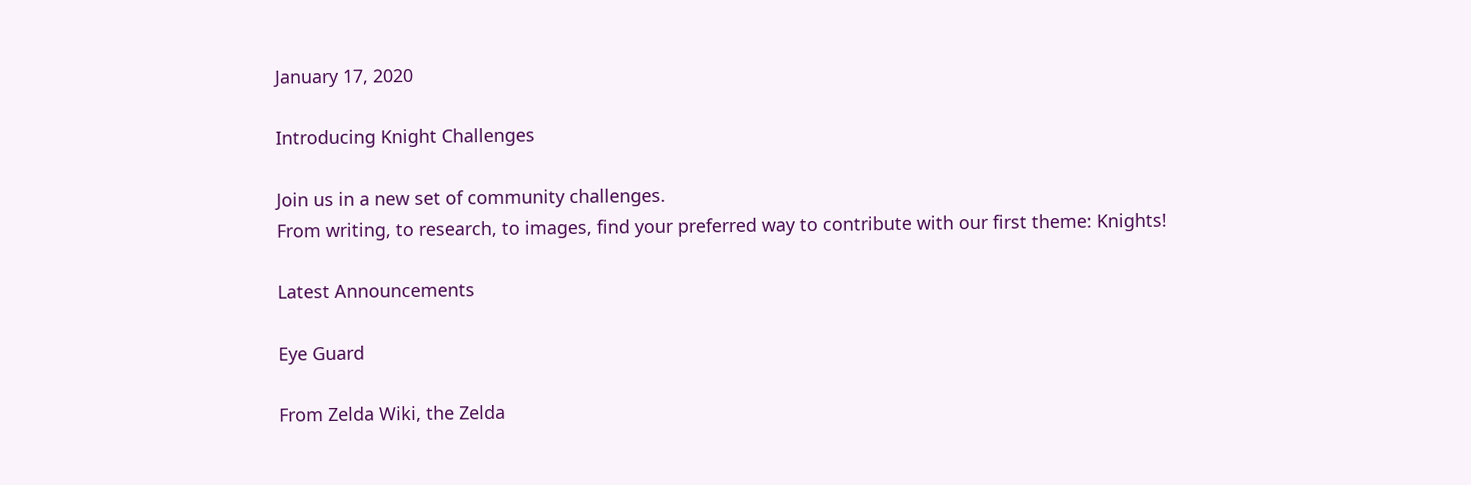January 17, 2020

Introducing Knight Challenges

Join us in a new set of community challenges.
From writing, to research, to images, find your preferred way to contribute with our first theme: Knights!

Latest Announcements

Eye Guard

From Zelda Wiki, the Zelda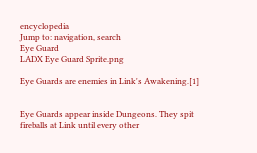encyclopedia
Jump to: navigation, search
Eye Guard
LADX Eye Guard Sprite.png

Eye Guards are enemies in Link's Awakening.[1]


Eye Guards appear inside Dungeons. They spit fireballs at Link until every other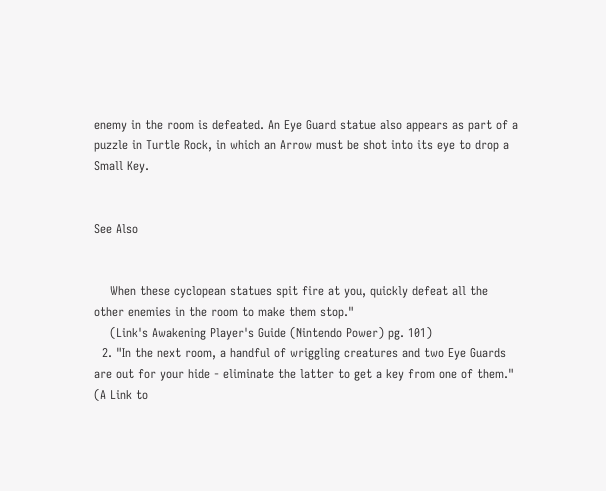enemy in the room is defeated. An Eye Guard statue also appears as part of a puzzle in Turtle Rock, in which an Arrow must be shot into its eye to drop a Small Key.


See Also


    When these cyclopean statues spit fire at you, quickly defeat all the other enemies in the room to make them stop."
    (Link's Awakening Player's Guide (Nintendo Power) pg. 101)
  2. "In the next room, a handful of wriggling creatures and two Eye Guards are out for your hide - eliminate the latter to get a key from one of them." (A Link to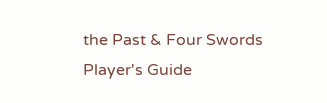the Past & Four Swords Player's Guide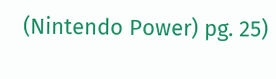(Nintendo Power) pg. 25)